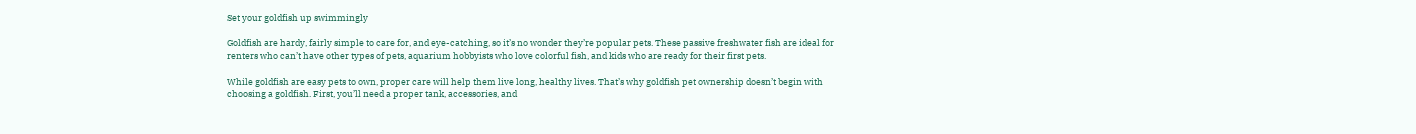Set your goldfish up swimmingly

Goldfish are hardy, fairly simple to care for, and eye-catching, so it’s no wonder they’re popular pets. These passive freshwater fish are ideal for renters who can’t have other types of pets, aquarium hobbyists who love colorful fish, and kids who are ready for their first pets.

While goldfish are easy pets to own, proper care will help them live long, healthy lives. That’s why goldfish pet ownership doesn’t begin with choosing a goldfish. First, you’ll need a proper tank, accessories, and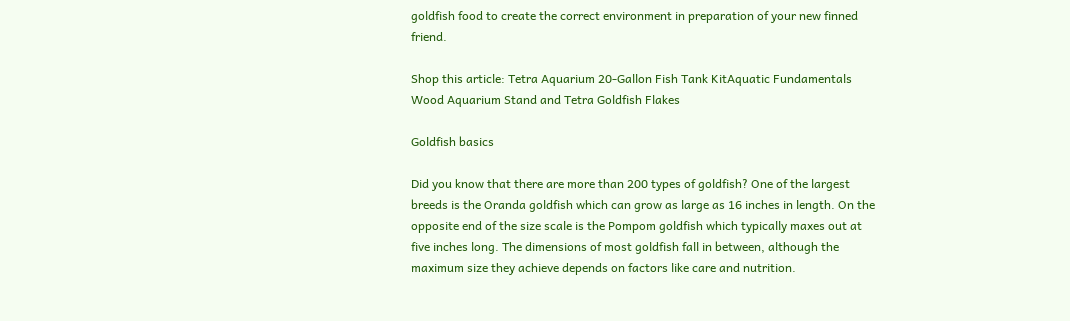goldfish food to create the correct environment in preparation of your new finned friend.

Shop this article: Tetra Aquarium 20-Gallon Fish Tank KitAquatic Fundamentals Wood Aquarium Stand and Tetra Goldfish Flakes

Goldfish basics

Did you know that there are more than 200 types of goldfish? One of the largest breeds is the Oranda goldfish which can grow as large as 16 inches in length. On the opposite end of the size scale is the Pompom goldfish which typically maxes out at five inches long. The dimensions of most goldfish fall in between, although the maximum size they achieve depends on factors like care and nutrition.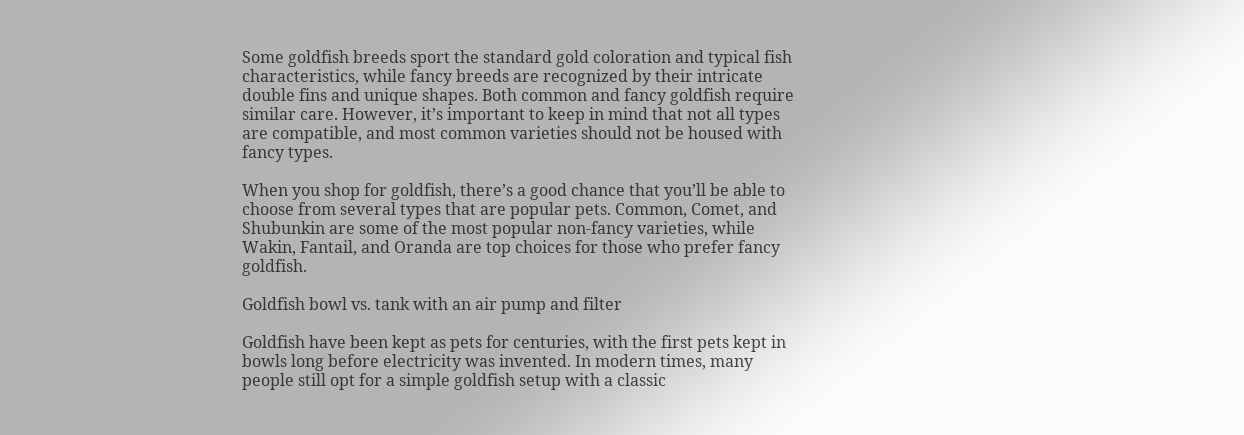Some goldfish breeds sport the standard gold coloration and typical fish characteristics, while fancy breeds are recognized by their intricate double fins and unique shapes. Both common and fancy goldfish require similar care. However, it’s important to keep in mind that not all types are compatible, and most common varieties should not be housed with fancy types.

When you shop for goldfish, there’s a good chance that you’ll be able to choose from several types that are popular pets. Common, Comet, and Shubunkin are some of the most popular non-fancy varieties, while Wakin, Fantail, and Oranda are top choices for those who prefer fancy goldfish.

Goldfish bowl vs. tank with an air pump and filter

Goldfish have been kept as pets for centuries, with the first pets kept in bowls long before electricity was invented. In modern times, many people still opt for a simple goldfish setup with a classic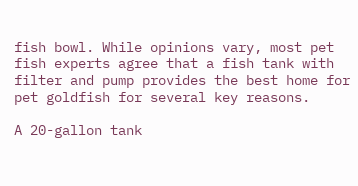fish bowl. While opinions vary, most pet fish experts agree that a fish tank with filter and pump provides the best home for pet goldfish for several key reasons.

A 20-gallon tank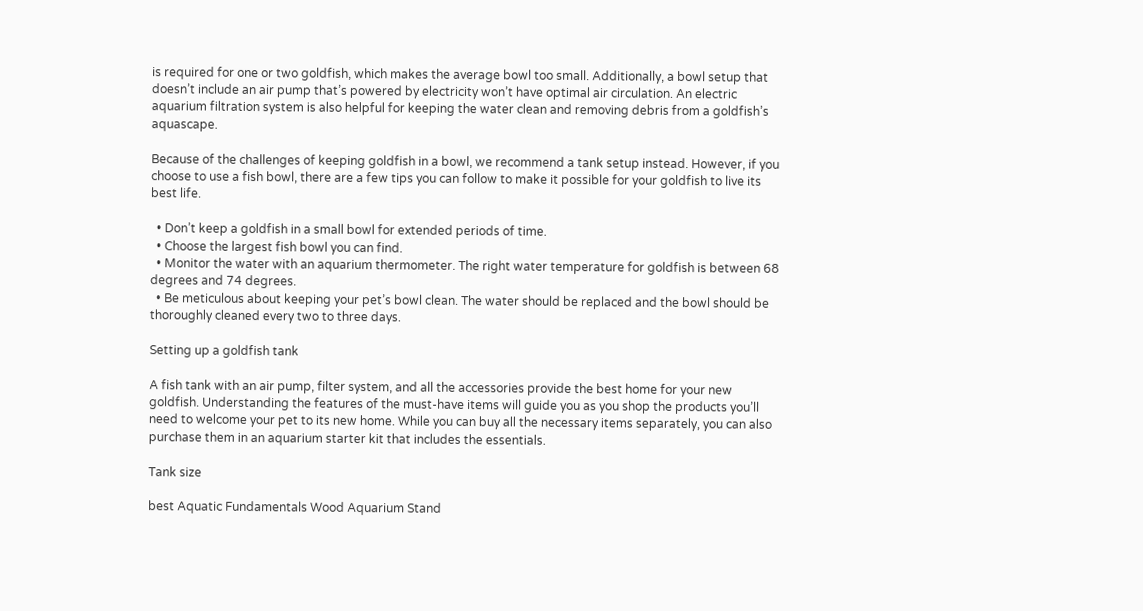is required for one or two goldfish, which makes the average bowl too small. Additionally, a bowl setup that doesn’t include an air pump that’s powered by electricity won’t have optimal air circulation. An electric aquarium filtration system is also helpful for keeping the water clean and removing debris from a goldfish’s aquascape.

Because of the challenges of keeping goldfish in a bowl, we recommend a tank setup instead. However, if you choose to use a fish bowl, there are a few tips you can follow to make it possible for your goldfish to live its best life.

  • Don’t keep a goldfish in a small bowl for extended periods of time.
  • Choose the largest fish bowl you can find.
  • Monitor the water with an aquarium thermometer. The right water temperature for goldfish is between 68 degrees and 74 degrees.
  • Be meticulous about keeping your pet’s bowl clean. The water should be replaced and the bowl should be thoroughly cleaned every two to three days.

Setting up a goldfish tank

A fish tank with an air pump, filter system, and all the accessories provide the best home for your new goldfish. Understanding the features of the must-have items will guide you as you shop the products you’ll need to welcome your pet to its new home. While you can buy all the necessary items separately, you can also purchase them in an aquarium starter kit that includes the essentials.

Tank size

best Aquatic Fundamentals Wood Aquarium Stand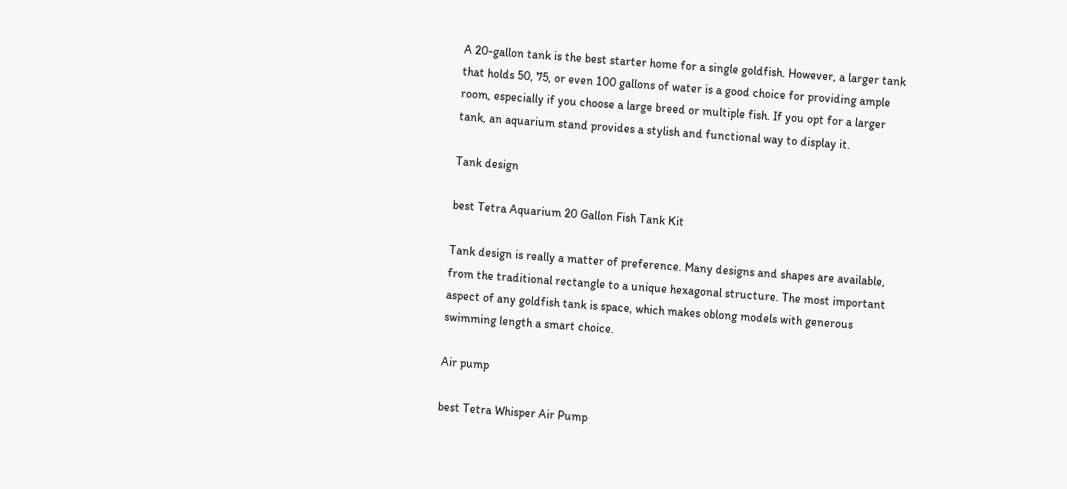A 20-gallon tank is the best starter home for a single goldfish. However, a larger tank that holds 50, 75, or even 100 gallons of water is a good choice for providing ample room, especially if you choose a large breed or multiple fish. If you opt for a larger tank, an aquarium stand provides a stylish and functional way to display it.

Tank design

best Tetra Aquarium 20 Gallon Fish Tank Kit

Tank design is really a matter of preference. Many designs and shapes are available, from the traditional rectangle to a unique hexagonal structure. The most important aspect of any goldfish tank is space, which makes oblong models with generous swimming length a smart choice.

Air pump

best Tetra Whisper Air Pump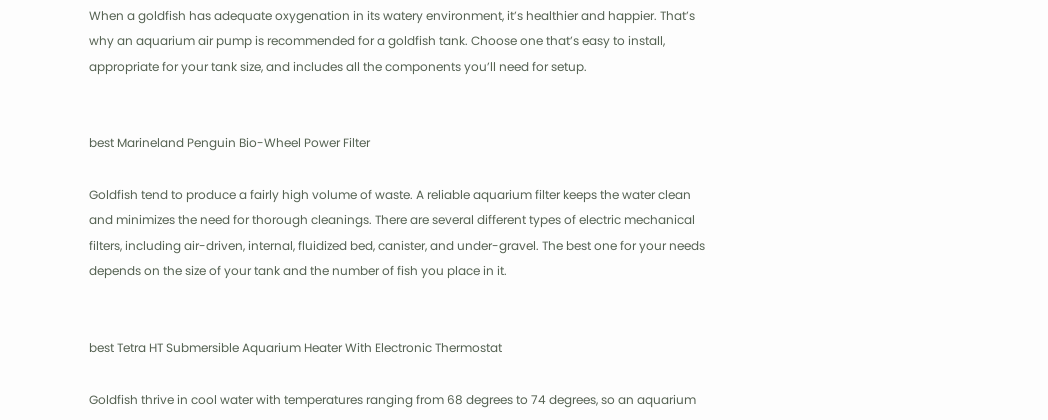When a goldfish has adequate oxygenation in its watery environment, it’s healthier and happier. That’s why an aquarium air pump is recommended for a goldfish tank. Choose one that’s easy to install, appropriate for your tank size, and includes all the components you’ll need for setup.


best Marineland Penguin Bio-Wheel Power Filter

Goldfish tend to produce a fairly high volume of waste. A reliable aquarium filter keeps the water clean and minimizes the need for thorough cleanings. There are several different types of electric mechanical filters, including air-driven, internal, fluidized bed, canister, and under-gravel. The best one for your needs depends on the size of your tank and the number of fish you place in it.


best Tetra HT Submersible Aquarium Heater With Electronic Thermostat

Goldfish thrive in cool water with temperatures ranging from 68 degrees to 74 degrees, so an aquarium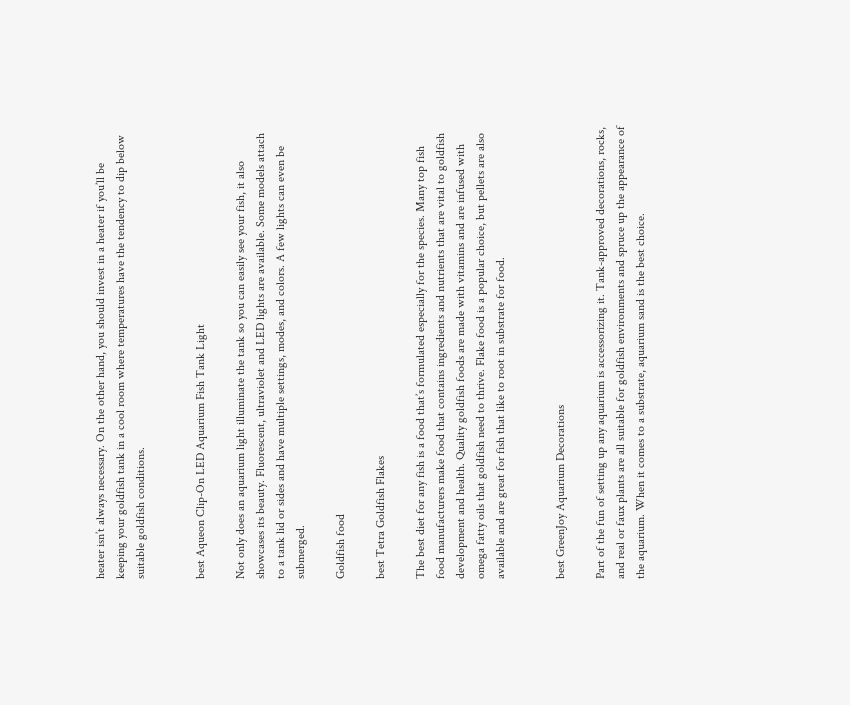heater isn’t always necessary. On the other hand, you should invest in a heater if you’ll be keeping your goldfish tank in a cool room where temperatures have the tendency to dip below suitable goldfish conditions.


best Aqueon Clip-On LED Aquarium Fish Tank Light

Not only does an aquarium light illuminate the tank so you can easily see your fish, it also showcases its beauty. Fluorescent, ultraviolet and LED lights are available. Some models attach to a tank lid or sides and have multiple settings, modes, and colors. A few lights can even be submerged.

Goldfish food

best Tetra Goldfish Flakes

The best diet for any fish is a food that’s formulated especially for the species. Many top fish food manufacturers make food that contains ingredients and nutrients that are vital to goldfish development and health. Quality goldfish foods are made with vitamins and are infused with omega fatty oils that goldfish need to thrive. Flake food is a popular choice, but pellets are also available and are great for fish that like to root in substrate for food.


best GreenJoy Aquarium Decorations

Part of the fun of setting up any aquarium is accessorizing it. Tank-approved decorations, rocks, and real or faux plants are all suitable for goldfish environments and spruce up the appearance of the aquarium. When it comes to a substrate, aquarium sand is the best choice.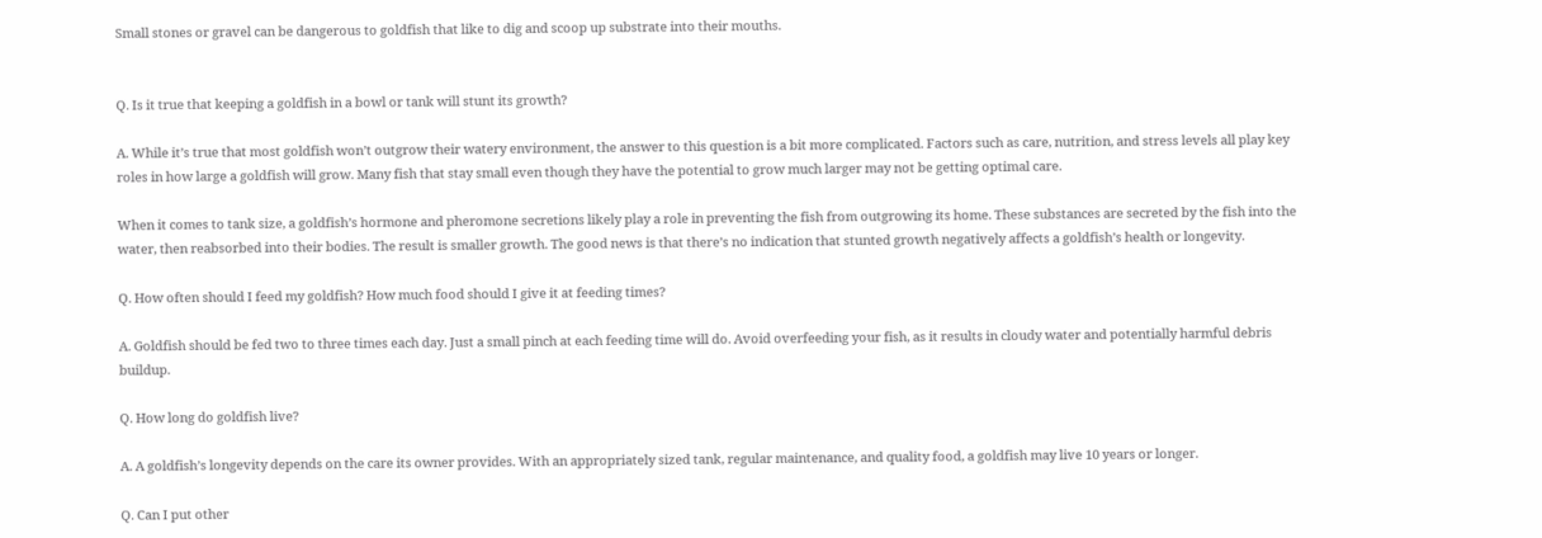Small stones or gravel can be dangerous to goldfish that like to dig and scoop up substrate into their mouths.


Q. Is it true that keeping a goldfish in a bowl or tank will stunt its growth?

A. While it’s true that most goldfish won’t outgrow their watery environment, the answer to this question is a bit more complicated. Factors such as care, nutrition, and stress levels all play key roles in how large a goldfish will grow. Many fish that stay small even though they have the potential to grow much larger may not be getting optimal care.

When it comes to tank size, a goldfish’s hormone and pheromone secretions likely play a role in preventing the fish from outgrowing its home. These substances are secreted by the fish into the water, then reabsorbed into their bodies. The result is smaller growth. The good news is that there’s no indication that stunted growth negatively affects a goldfish’s health or longevity.

Q. How often should I feed my goldfish? How much food should I give it at feeding times?

A. Goldfish should be fed two to three times each day. Just a small pinch at each feeding time will do. Avoid overfeeding your fish, as it results in cloudy water and potentially harmful debris buildup.

Q. How long do goldfish live?

A. A goldfish’s longevity depends on the care its owner provides. With an appropriately sized tank, regular maintenance, and quality food, a goldfish may live 10 years or longer.

Q. Can I put other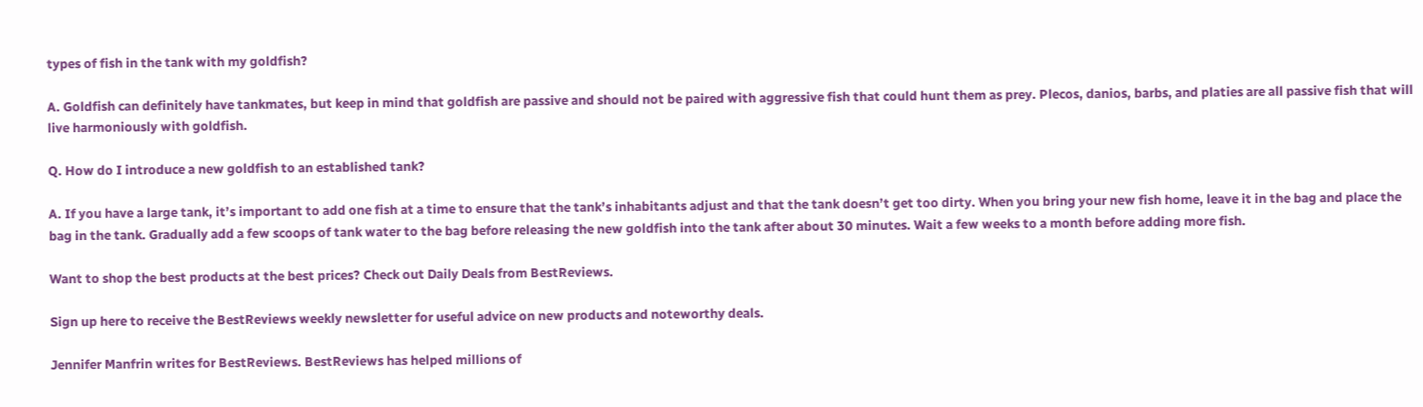types of fish in the tank with my goldfish?

A. Goldfish can definitely have tankmates, but keep in mind that goldfish are passive and should not be paired with aggressive fish that could hunt them as prey. Plecos, danios, barbs, and platies are all passive fish that will live harmoniously with goldfish.

Q. How do I introduce a new goldfish to an established tank?

A. If you have a large tank, it’s important to add one fish at a time to ensure that the tank’s inhabitants adjust and that the tank doesn’t get too dirty. When you bring your new fish home, leave it in the bag and place the bag in the tank. Gradually add a few scoops of tank water to the bag before releasing the new goldfish into the tank after about 30 minutes. Wait a few weeks to a month before adding more fish.

Want to shop the best products at the best prices? Check out Daily Deals from BestReviews.

Sign up here to receive the BestReviews weekly newsletter for useful advice on new products and noteworthy deals.

Jennifer Manfrin writes for BestReviews. BestReviews has helped millions of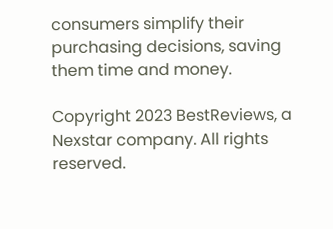consumers simplify their purchasing decisions, saving them time and money.

Copyright 2023 BestReviews, a Nexstar company. All rights reserved.